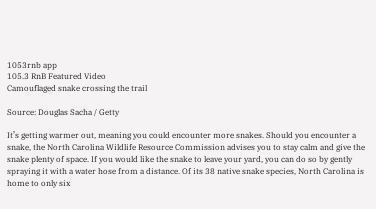1053rnb app
105.3 RnB Featured Video
Camouflaged snake crossing the trail

Source: Douglas Sacha / Getty

It’s getting warmer out, meaning you could encounter more snakes. Should you encounter a snake, the North Carolina Wildlife Resource Commission advises you to stay calm and give the snake plenty of space. If you would like the snake to leave your yard, you can do so by gently spraying it with a water hose from a distance. Of its 38 native snake species, North Carolina is home to only six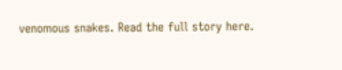venomous snakes. Read the full story here.